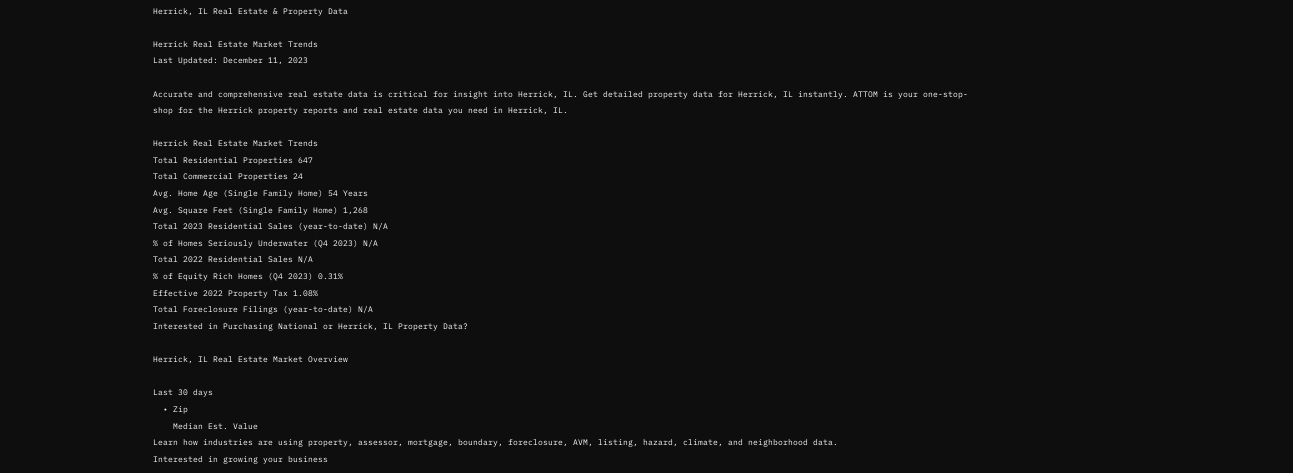Herrick, IL Real Estate & Property Data

Herrick Real Estate Market Trends
Last Updated: December 11, 2023

Accurate and comprehensive real estate data is critical for insight into Herrick, IL. Get detailed property data for Herrick, IL instantly. ATTOM is your one-stop-shop for the Herrick property reports and real estate data you need in Herrick, IL.

Herrick Real Estate Market Trends
Total Residential Properties 647
Total Commercial Properties 24
Avg. Home Age (Single Family Home) 54 Years
Avg. Square Feet (Single Family Home) 1,268
Total 2023 Residential Sales (year-to-date) N/A
% of Homes Seriously Underwater (Q4 2023) N/A
Total 2022 Residential Sales N/A
% of Equity Rich Homes (Q4 2023) 0.31%
Effective 2022 Property Tax 1.08%
Total Foreclosure Filings (year-to-date) N/A
Interested in Purchasing National or Herrick, IL Property Data?

Herrick, IL Real Estate Market Overview

Last 30 days
  • Zip
    Median Est. Value
Learn how industries are using property, assessor, mortgage, boundary, foreclosure, AVM, listing, hazard, climate, and neighborhood data.
Interested in growing your business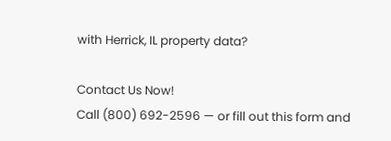with Herrick, IL property data?

Contact Us Now!
Call (800) 692-2596 — or fill out this form and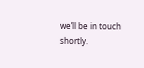we’ll be in touch shortly.